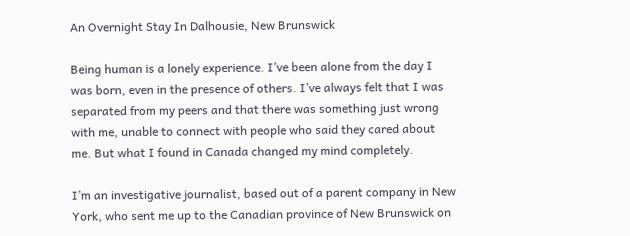An Overnight Stay In Dalhousie, New Brunswick

Being human is a lonely experience. I’ve been alone from the day I was born, even in the presence of others. I’ve always felt that I was separated from my peers and that there was something just wrong with me, unable to connect with people who said they cared about me. But what I found in Canada changed my mind completely.

I’m an investigative journalist, based out of a parent company in New York, who sent me up to the Canadian province of New Brunswick on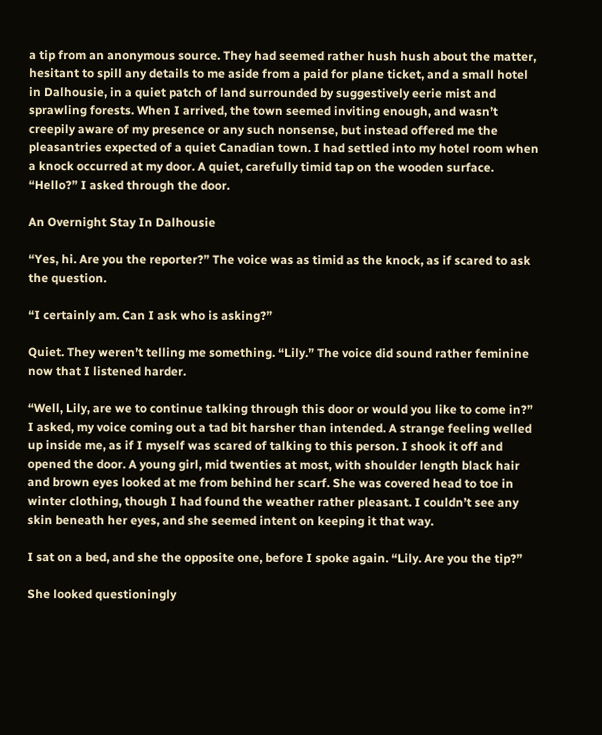a tip from an anonymous source. They had seemed rather hush hush about the matter, hesitant to spill any details to me aside from a paid for plane ticket, and a small hotel in Dalhousie, in a quiet patch of land surrounded by suggestively eerie mist and sprawling forests. When I arrived, the town seemed inviting enough, and wasn’t creepily aware of my presence or any such nonsense, but instead offered me the pleasantries expected of a quiet Canadian town. I had settled into my hotel room when a knock occurred at my door. A quiet, carefully timid tap on the wooden surface. “Hello?” I asked through the door.

An Overnight Stay In Dalhousie

“Yes, hi. Are you the reporter?” The voice was as timid as the knock, as if scared to ask the question.

“I certainly am. Can I ask who is asking?”

Quiet. They weren’t telling me something. “Lily.” The voice did sound rather feminine now that I listened harder.

“Well, Lily, are we to continue talking through this door or would you like to come in?” I asked, my voice coming out a tad bit harsher than intended. A strange feeling welled up inside me, as if I myself was scared of talking to this person. I shook it off and opened the door. A young girl, mid twenties at most, with shoulder length black hair and brown eyes looked at me from behind her scarf. She was covered head to toe in winter clothing, though I had found the weather rather pleasant. I couldn’t see any skin beneath her eyes, and she seemed intent on keeping it that way.

I sat on a bed, and she the opposite one, before I spoke again. “Lily. Are you the tip?”

She looked questioningly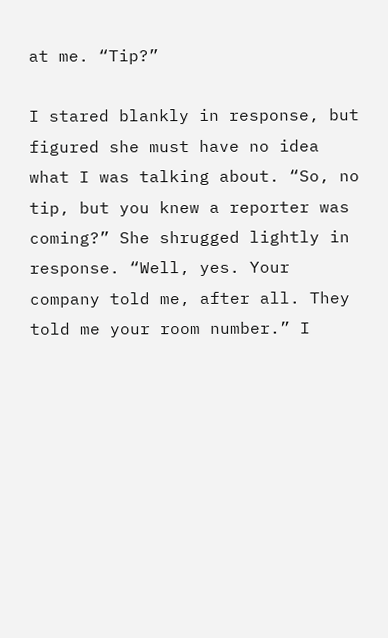at me. “Tip?”

I stared blankly in response, but figured she must have no idea what I was talking about. “So, no tip, but you knew a reporter was coming?” She shrugged lightly in response. “Well, yes. Your company told me, after all. They told me your room number.” I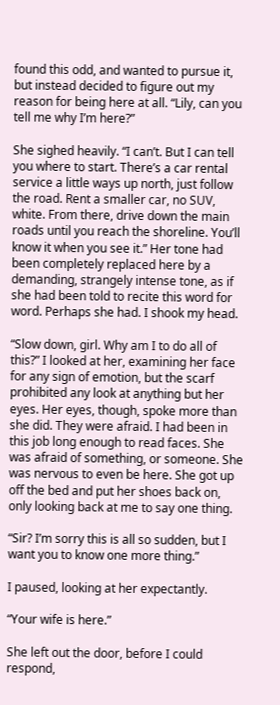found this odd, and wanted to pursue it, but instead decided to figure out my reason for being here at all. “Lily, can you tell me why I’m here?”

She sighed heavily. “I can’t. But I can tell you where to start. There’s a car rental service a little ways up north, just follow the road. Rent a smaller car, no SUV, white. From there, drive down the main roads until you reach the shoreline. You’ll know it when you see it.” Her tone had been completely replaced here by a demanding, strangely intense tone, as if she had been told to recite this word for word. Perhaps she had. I shook my head.

“Slow down, girl. Why am I to do all of this?” I looked at her, examining her face for any sign of emotion, but the scarf prohibited any look at anything but her eyes. Her eyes, though, spoke more than she did. They were afraid. I had been in this job long enough to read faces. She was afraid of something, or someone. She was nervous to even be here. She got up off the bed and put her shoes back on, only looking back at me to say one thing.

“Sir? I’m sorry this is all so sudden, but I want you to know one more thing.”

I paused, looking at her expectantly.

“Your wife is here.”

She left out the door, before I could respond,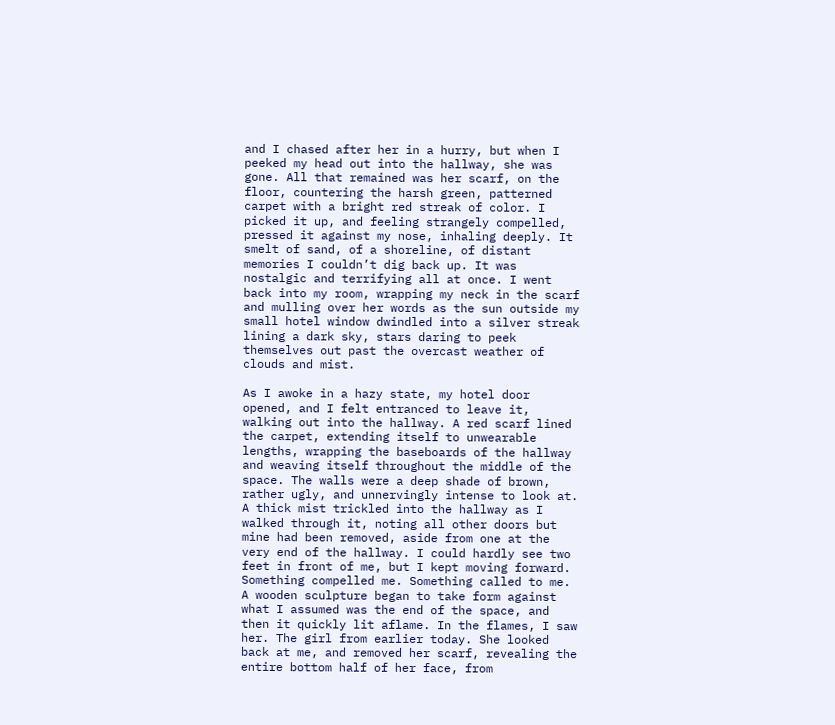and I chased after her in a hurry, but when I peeked my head out into the hallway, she was gone. All that remained was her scarf, on the floor, countering the harsh green, patterned carpet with a bright red streak of color. I picked it up, and feeling strangely compelled, pressed it against my nose, inhaling deeply. It smelt of sand, of a shoreline, of distant memories I couldn’t dig back up. It was nostalgic and terrifying all at once. I went back into my room, wrapping my neck in the scarf and mulling over her words as the sun outside my small hotel window dwindled into a silver streak lining a dark sky, stars daring to peek themselves out past the overcast weather of clouds and mist.

As I awoke in a hazy state, my hotel door opened, and I felt entranced to leave it, walking out into the hallway. A red scarf lined the carpet, extending itself to unwearable lengths, wrapping the baseboards of the hallway and weaving itself throughout the middle of the space. The walls were a deep shade of brown, rather ugly, and unnervingly intense to look at. A thick mist trickled into the hallway as I walked through it, noting all other doors but mine had been removed, aside from one at the very end of the hallway. I could hardly see two feet in front of me, but I kept moving forward. Something compelled me. Something called to me. A wooden sculpture began to take form against what I assumed was the end of the space, and then it quickly lit aflame. In the flames, I saw her. The girl from earlier today. She looked back at me, and removed her scarf, revealing the entire bottom half of her face, from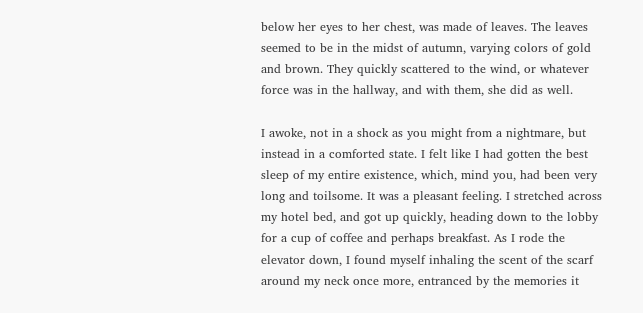below her eyes to her chest, was made of leaves. The leaves seemed to be in the midst of autumn, varying colors of gold and brown. They quickly scattered to the wind, or whatever force was in the hallway, and with them, she did as well.

I awoke, not in a shock as you might from a nightmare, but instead in a comforted state. I felt like I had gotten the best sleep of my entire existence, which, mind you, had been very long and toilsome. It was a pleasant feeling. I stretched across my hotel bed, and got up quickly, heading down to the lobby for a cup of coffee and perhaps breakfast. As I rode the elevator down, I found myself inhaling the scent of the scarf around my neck once more, entranced by the memories it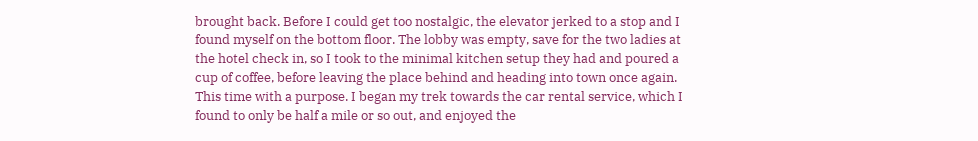brought back. Before I could get too nostalgic, the elevator jerked to a stop and I found myself on the bottom floor. The lobby was empty, save for the two ladies at the hotel check in, so I took to the minimal kitchen setup they had and poured a cup of coffee, before leaving the place behind and heading into town once again. This time with a purpose. I began my trek towards the car rental service, which I found to only be half a mile or so out, and enjoyed the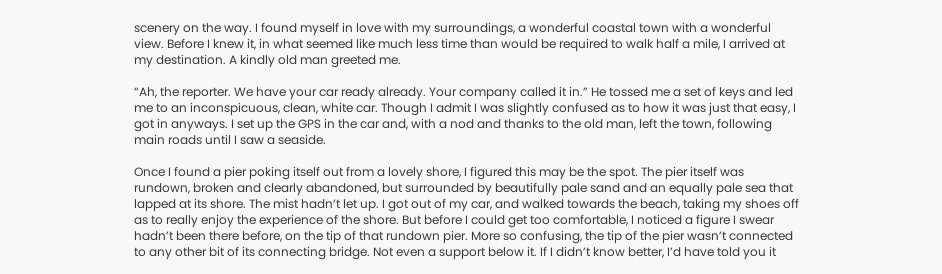scenery on the way. I found myself in love with my surroundings, a wonderful coastal town with a wonderful view. Before I knew it, in what seemed like much less time than would be required to walk half a mile, I arrived at my destination. A kindly old man greeted me.

“Ah, the reporter. We have your car ready already. Your company called it in.” He tossed me a set of keys and led me to an inconspicuous, clean, white car. Though I admit I was slightly confused as to how it was just that easy, I got in anyways. I set up the GPS in the car and, with a nod and thanks to the old man, left the town, following main roads until I saw a seaside.

Once I found a pier poking itself out from a lovely shore, I figured this may be the spot. The pier itself was rundown, broken and clearly abandoned, but surrounded by beautifully pale sand and an equally pale sea that lapped at its shore. The mist hadn’t let up. I got out of my car, and walked towards the beach, taking my shoes off as to really enjoy the experience of the shore. But before I could get too comfortable, I noticed a figure I swear hadn’t been there before, on the tip of that rundown pier. More so confusing, the tip of the pier wasn’t connected to any other bit of its connecting bridge. Not even a support below it. If I didn’t know better, I’d have told you it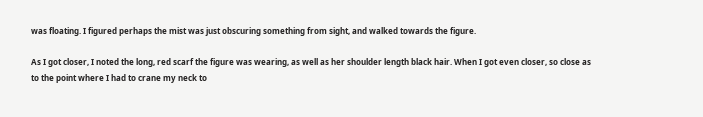was floating. I figured perhaps the mist was just obscuring something from sight, and walked towards the figure.

As I got closer, I noted the long, red scarf the figure was wearing, as well as her shoulder length black hair. When I got even closer, so close as to the point where I had to crane my neck to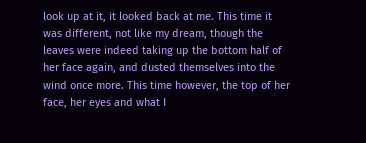look up at it, it looked back at me. This time it was different, not like my dream, though the leaves were indeed taking up the bottom half of her face again, and dusted themselves into the wind once more. This time however, the top of her face, her eyes and what I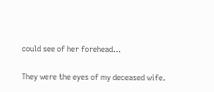could see of her forehead…

They were the eyes of my deceased wife.